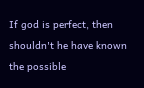If god is perfect, then shouldn't he have known the possible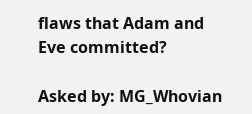flaws that Adam and Eve committed?

Asked by: MG_Whovian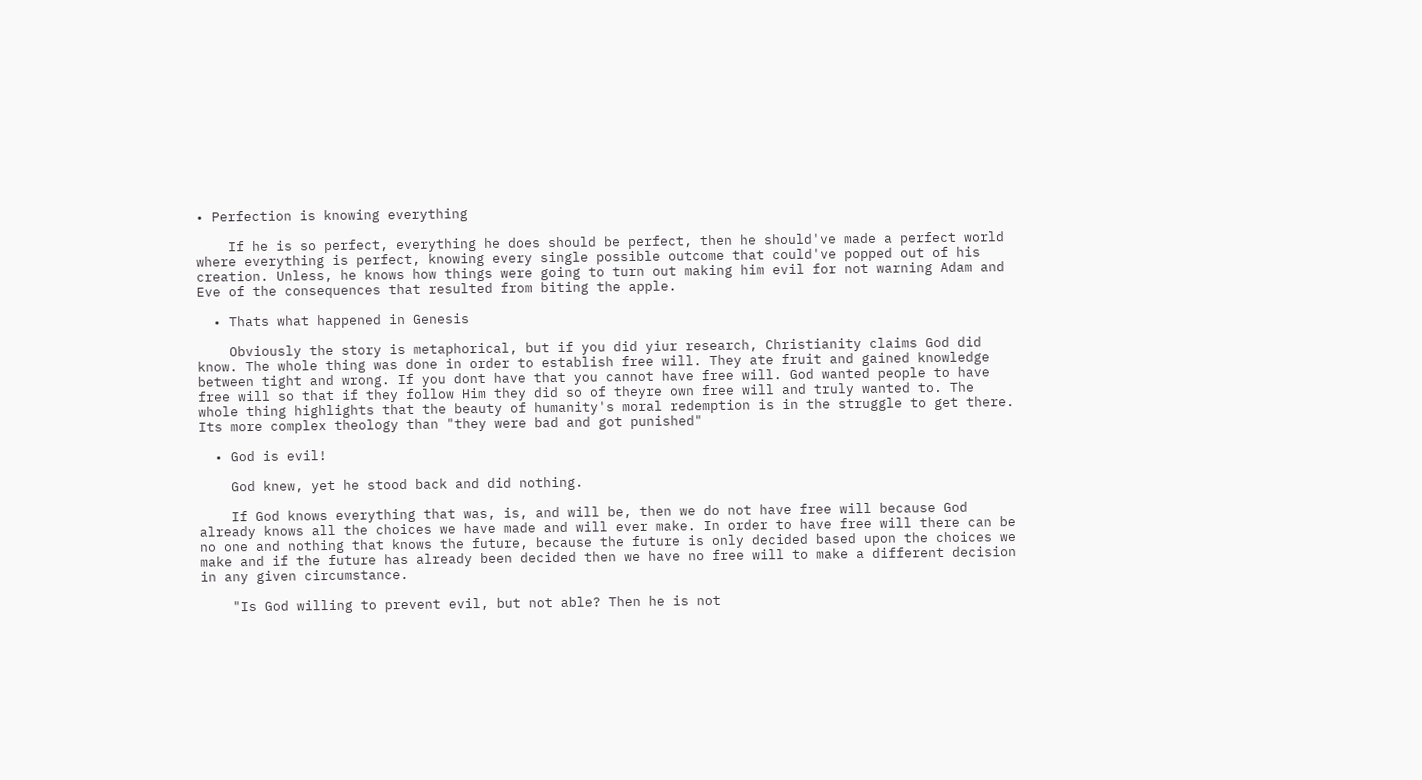• Perfection is knowing everything

    If he is so perfect, everything he does should be perfect, then he should've made a perfect world where everything is perfect, knowing every single possible outcome that could've popped out of his creation. Unless, he knows how things were going to turn out making him evil for not warning Adam and Eve of the consequences that resulted from biting the apple.

  • Thats what happened in Genesis

    Obviously the story is metaphorical, but if you did yiur research, Christianity claims God did know. The whole thing was done in order to establish free will. They ate fruit and gained knowledge between tight and wrong. If you dont have that you cannot have free will. God wanted people to have free will so that if they follow Him they did so of theyre own free will and truly wanted to. The whole thing highlights that the beauty of humanity's moral redemption is in the struggle to get there. Its more complex theology than "they were bad and got punished"

  • God is evil!

    God knew, yet he stood back and did nothing.

    If God knows everything that was, is, and will be, then we do not have free will because God already knows all the choices we have made and will ever make. In order to have free will there can be no one and nothing that knows the future, because the future is only decided based upon the choices we make and if the future has already been decided then we have no free will to make a different decision in any given circumstance.

    "Is God willing to prevent evil, but not able? Then he is not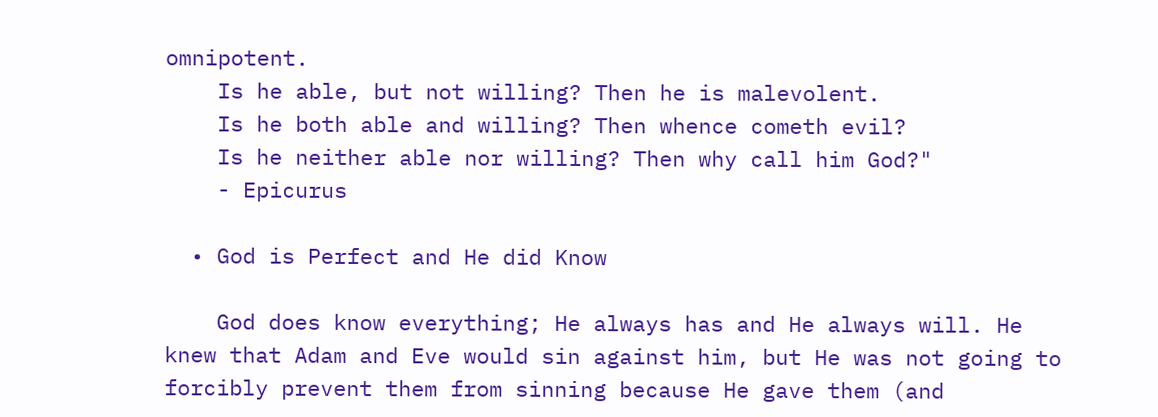omnipotent.
    Is he able, but not willing? Then he is malevolent.
    Is he both able and willing? Then whence cometh evil?
    Is he neither able nor willing? Then why call him God?"
    - Epicurus

  • God is Perfect and He did Know

    God does know everything; He always has and He always will. He knew that Adam and Eve would sin against him, but He was not going to forcibly prevent them from sinning because He gave them (and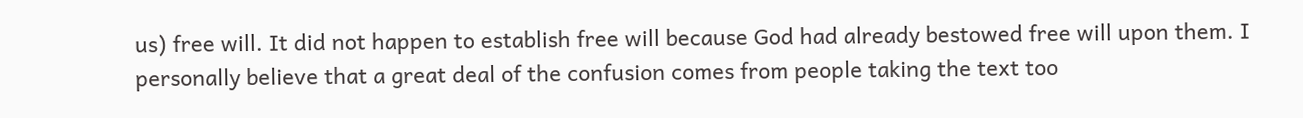us) free will. It did not happen to establish free will because God had already bestowed free will upon them. I personally believe that a great deal of the confusion comes from people taking the text too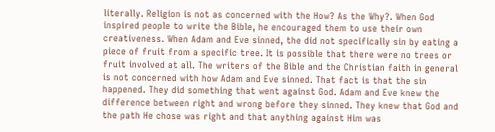literally. Religion is not as concerned with the How? As the Why?. When God inspired people to write the Bible, he encouraged them to use their own creativeness. When Adam and Eve sinned, the did not specifically sin by eating a piece of fruit from a specific tree. It is possible that there were no trees or fruit involved at all. The writers of the Bible and the Christian faith in general is not concerned with how Adam and Eve sinned. That fact is that the sin happened. They did something that went against God. Adam and Eve knew the difference between right and wrong before they sinned. They knew that God and the path He chose was right and that anything against Him was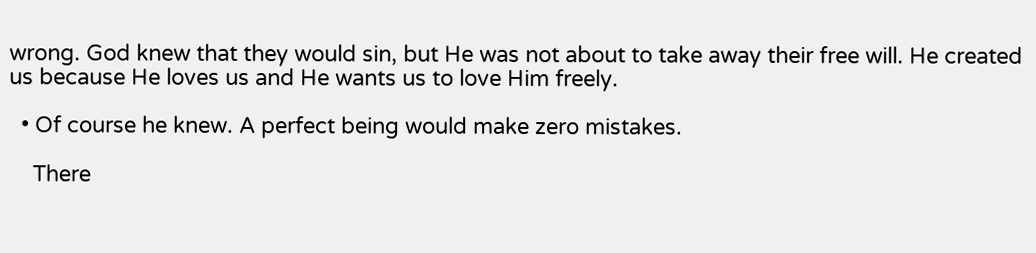wrong. God knew that they would sin, but He was not about to take away their free will. He created us because He loves us and He wants us to love Him freely.

  • Of course he knew. A perfect being would make zero mistakes.

    There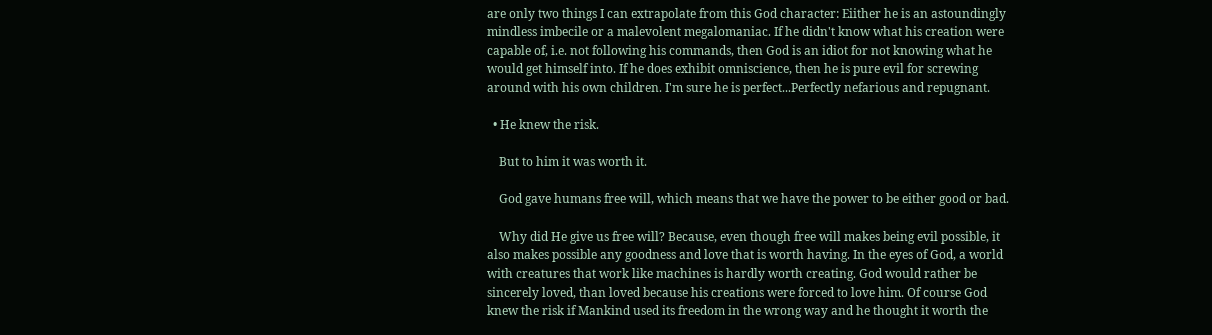are only two things I can extrapolate from this God character: Eiither he is an astoundingly mindless imbecile or a malevolent megalomaniac. If he didn't know what his creation were capable of, i.e. not following his commands, then God is an idiot for not knowing what he would get himself into. If he does exhibit omniscience, then he is pure evil for screwing around with his own children. I'm sure he is perfect...Perfectly nefarious and repugnant.

  • He knew the risk.

    But to him it was worth it.

    God gave humans free will, which means that we have the power to be either good or bad.

    Why did He give us free will? Because, even though free will makes being evil possible, it also makes possible any goodness and love that is worth having. In the eyes of God, a world with creatures that work like machines is hardly worth creating. God would rather be sincerely loved, than loved because his creations were forced to love him. Of course God knew the risk if Mankind used its freedom in the wrong way and he thought it worth the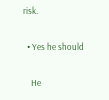risk.

  • Yes he should

    He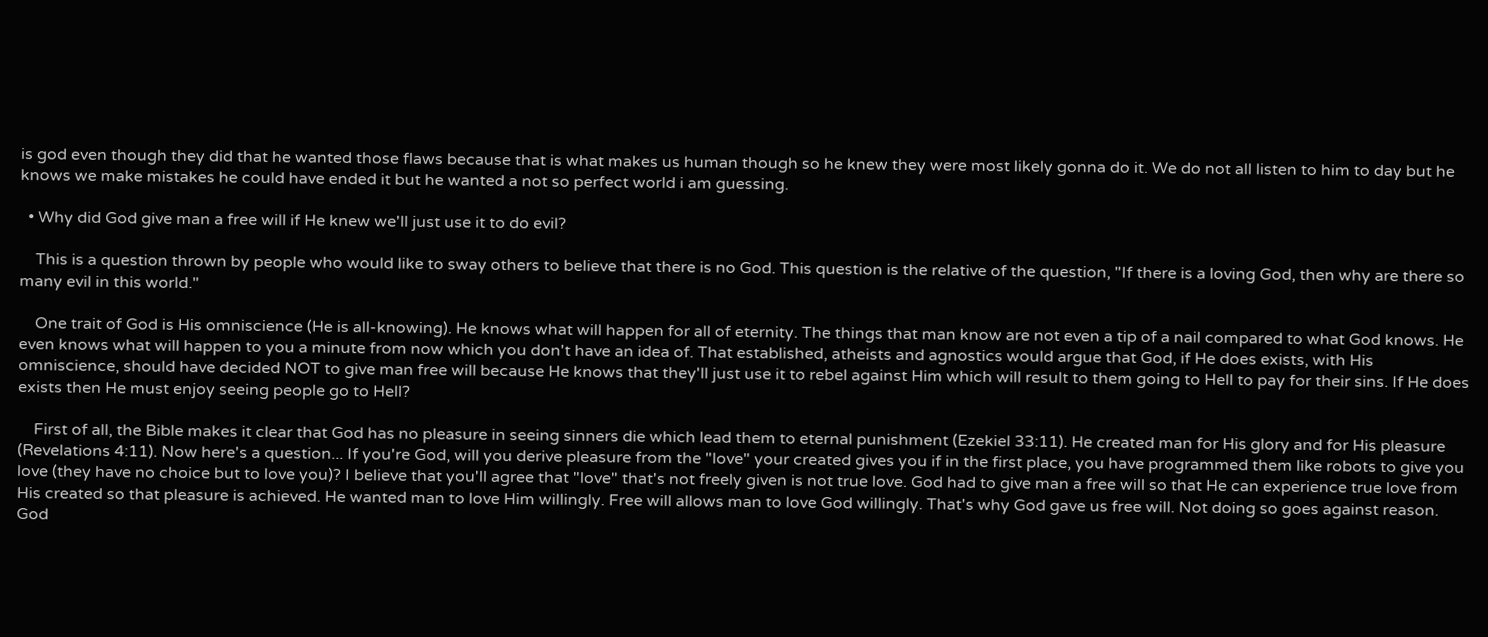is god even though they did that he wanted those flaws because that is what makes us human though so he knew they were most likely gonna do it. We do not all listen to him to day but he knows we make mistakes he could have ended it but he wanted a not so perfect world i am guessing.

  • Why did God give man a free will if He knew we'll just use it to do evil?

    This is a question thrown by people who would like to sway others to believe that there is no God. This question is the relative of the question, "If there is a loving God, then why are there so many evil in this world."

    One trait of God is His omniscience (He is all-knowing). He knows what will happen for all of eternity. The things that man know are not even a tip of a nail compared to what God knows. He even knows what will happen to you a minute from now which you don't have an idea of. That established, atheists and agnostics would argue that God, if He does exists, with His omniscience, should have decided NOT to give man free will because He knows that they'll just use it to rebel against Him which will result to them going to Hell to pay for their sins. If He does exists then He must enjoy seeing people go to Hell?

    First of all, the Bible makes it clear that God has no pleasure in seeing sinners die which lead them to eternal punishment (Ezekiel 33:11). He created man for His glory and for His pleasure (Revelations 4:11). Now here's a question... If you're God, will you derive pleasure from the "love" your created gives you if in the first place, you have programmed them like robots to give you love (they have no choice but to love you)? I believe that you'll agree that "love" that's not freely given is not true love. God had to give man a free will so that He can experience true love from His created so that pleasure is achieved. He wanted man to love Him willingly. Free will allows man to love God willingly. That's why God gave us free will. Not doing so goes against reason. God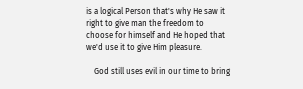is a logical Person that's why He saw it right to give man the freedom to choose for himself and He hoped that we'd use it to give Him pleasure.

    God still uses evil in our time to bring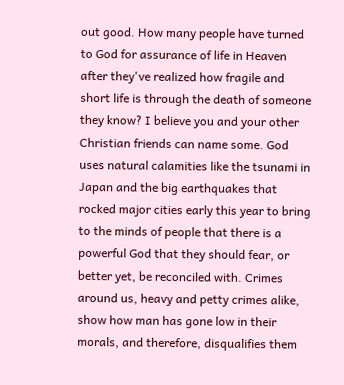out good. How many people have turned to God for assurance of life in Heaven after they've realized how fragile and short life is through the death of someone they know? I believe you and your other Christian friends can name some. God uses natural calamities like the tsunami in Japan and the big earthquakes that rocked major cities early this year to bring to the minds of people that there is a powerful God that they should fear, or better yet, be reconciled with. Crimes around us, heavy and petty crimes alike, show how man has gone low in their morals, and therefore, disqualifies them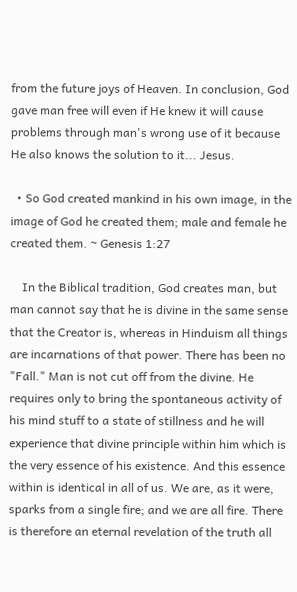from the future joys of Heaven. In conclusion, God gave man free will even if He knew it will cause problems through man's wrong use of it because He also knows the solution to it... Jesus.

  • So God created mankind in his own image, in the image of God he created them; male and female he created them. ~ Genesis 1:27

    In the Biblical tradition, God creates man, but man cannot say that he is divine in the same sense that the Creator is, whereas in Hinduism all things are incarnations of that power. There has been no "Fall." Man is not cut off from the divine. He requires only to bring the spontaneous activity of his mind stuff to a state of stillness and he will experience that divine principle within him which is the very essence of his existence. And this essence within is identical in all of us. We are, as it were, sparks from a single fire; and we are all fire. There is therefore an eternal revelation of the truth all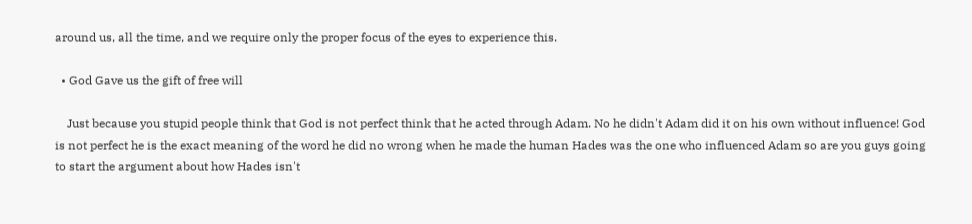around us, all the time, and we require only the proper focus of the eyes to experience this.

  • God Gave us the gift of free will

    Just because you stupid people think that God is not perfect think that he acted through Adam. No he didn't Adam did it on his own without influence! God is not perfect he is the exact meaning of the word he did no wrong when he made the human Hades was the one who influenced Adam so are you guys going to start the argument about how Hades isn't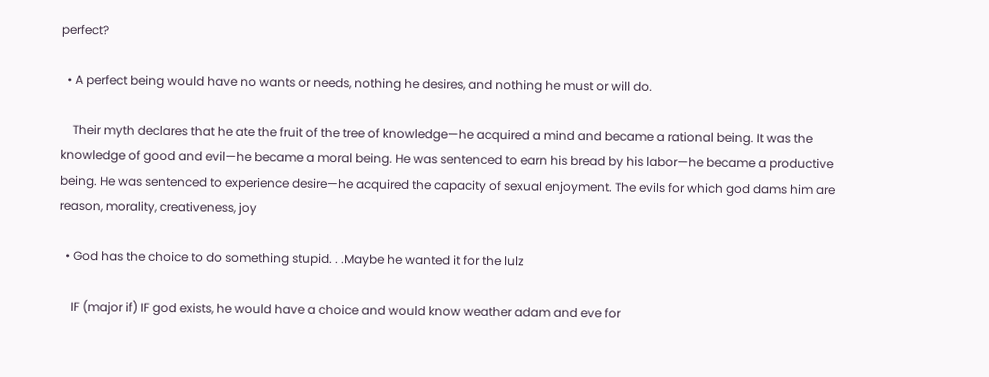perfect?

  • A perfect being would have no wants or needs, nothing he desires, and nothing he must or will do.

    Their myth declares that he ate the fruit of the tree of knowledge—he acquired a mind and became a rational being. It was the knowledge of good and evil—he became a moral being. He was sentenced to earn his bread by his labor—he became a productive being. He was sentenced to experience desire—he acquired the capacity of sexual enjoyment. The evils for which god dams him are reason, morality, creativeness, joy

  • God has the choice to do something stupid. . .Maybe he wanted it for the lulz

    IF (major if) IF god exists, he would have a choice and would know weather adam and eve for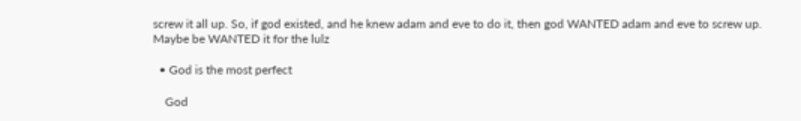screw it all up. So, if god existed, and he knew adam and eve to do it, then god WANTED adam and eve to screw up. Maybe be WANTED it for the lulz

  • God is the most perfect

    God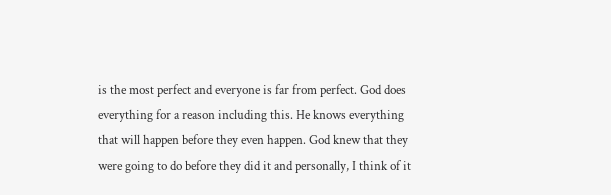is the most perfect and everyone is far from perfect. God does everything for a reason including this. He knows everything that will happen before they even happen. God knew that they were going to do before they did it and personally, I think of it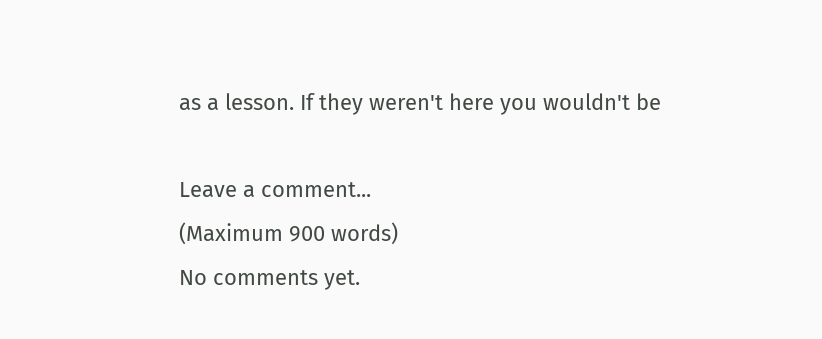as a lesson. If they weren't here you wouldn't be

Leave a comment...
(Maximum 900 words)
No comments yet.